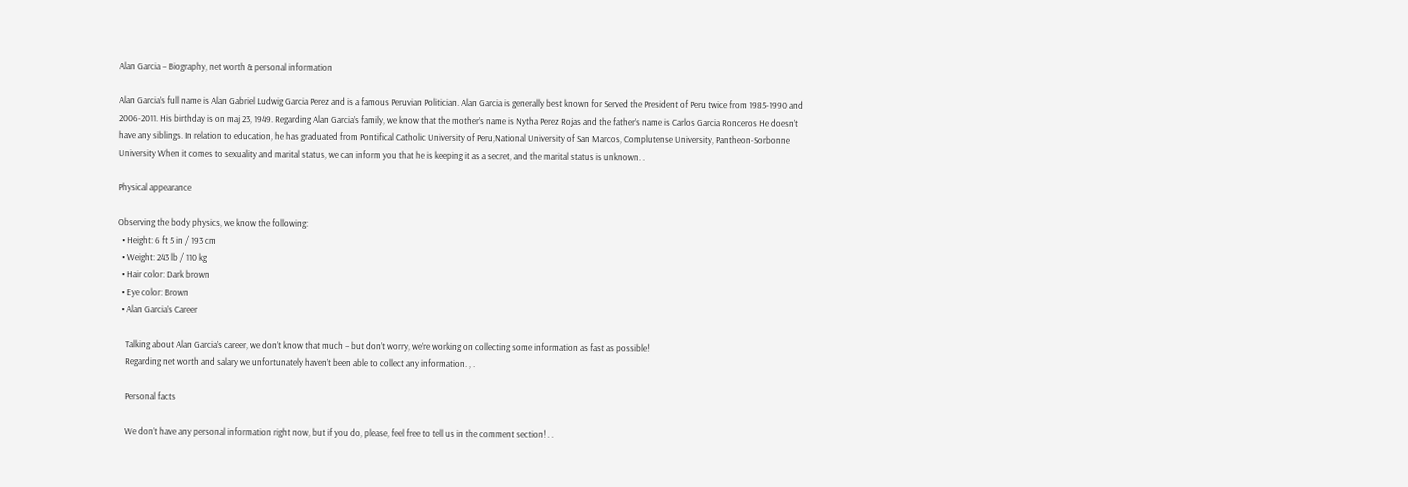Alan Garcia – Biography, net worth & personal information

Alan Garcia’s full name is Alan Gabriel Ludwig Garcia Perez and is a famous Peruvian Politician. Alan Garcia is generally best known for Served the President of Peru twice from 1985-1990 and 2006-2011. His birthday is on maj 23, 1949. Regarding Alan Garcia’s family, we know that the mother’s name is Nytha Perez Rojas and the father’s name is Carlos Garcia Ronceros He doesn’t have any siblings. In relation to education, he has graduated from Pontifical Catholic University of Peru,National University of San Marcos, Complutense University, Pantheon-Sorbonne University When it comes to sexuality and marital status, we can inform you that he is keeping it as a secret, and the marital status is unknown. .

Physical appearance

Observing the body physics, we know the following:
  • Height: 6 ft 5 in / 193 cm
  • Weight: 243 lb / 110 kg
  • Hair color: Dark brown
  • Eye color: Brown
  • Alan Garcia’s Career

    Talking about Alan Garcia’s career, we don’t know that much – but don’t worry, we’re working on collecting some information as fast as possible!
    Regarding net worth and salary we unfortunately haven’t been able to collect any information. , .

    Personal facts

    We don’t have any personal information right now, but if you do, please, feel free to tell us in the comment section! . .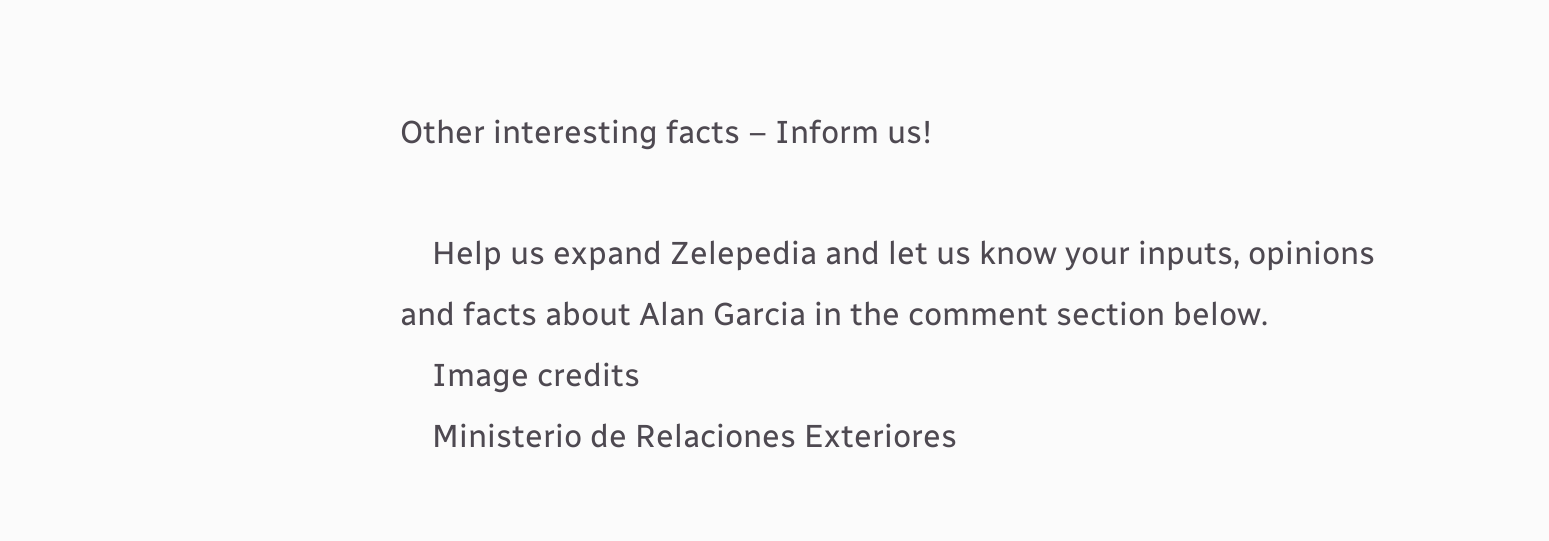Other interesting facts – Inform us!

    Help us expand Zelepedia and let us know your inputs, opinions and facts about Alan Garcia in the comment section below.
    Image credits
    Ministerio de Relaciones Exteriores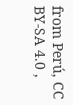from Perú, CC BY-SA 4.0 ,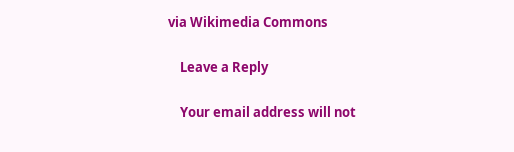via Wikimedia Commons

    Leave a Reply

    Your email address will not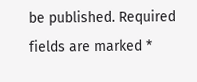be published. Required fields are marked *